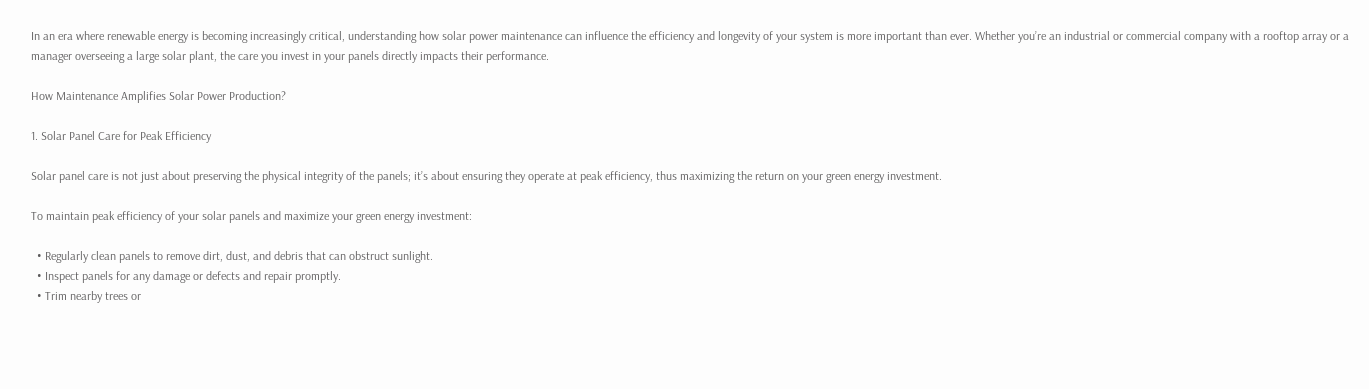In an era where renewable energy is becoming increasingly critical, understanding how solar power maintenance can influence the efficiency and longevity of your system is more important than ever. Whether you’re an industrial or commercial company with a rooftop array or a manager overseeing a large solar plant, the care you invest in your panels directly impacts their performance.

How Maintenance Amplifies Solar Power Production?

1. Solar Panel Care for Peak Efficiency

Solar panel care is not just about preserving the physical integrity of the panels; it’s about ensuring they operate at peak efficiency, thus maximizing the return on your green energy investment.

To maintain peak efficiency of your solar panels and maximize your green energy investment:

  • Regularly clean panels to remove dirt, dust, and debris that can obstruct sunlight.
  • Inspect panels for any damage or defects and repair promptly.
  • Trim nearby trees or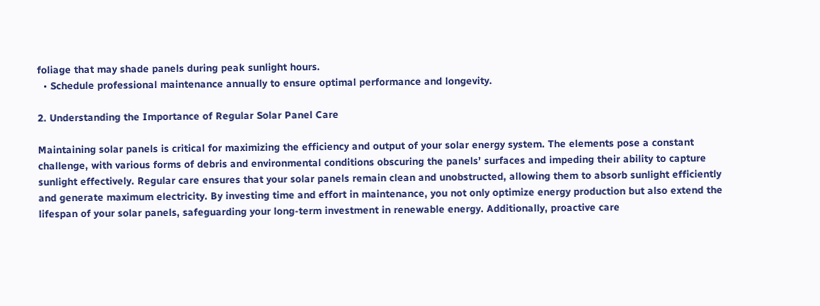foliage that may shade panels during peak sunlight hours.
  • Schedule professional maintenance annually to ensure optimal performance and longevity.

2. Understanding the Importance of Regular Solar Panel Care

Maintaining solar panels is critical for maximizing the efficiency and output of your solar energy system. The elements pose a constant challenge, with various forms of debris and environmental conditions obscuring the panels’ surfaces and impeding their ability to capture sunlight effectively. Regular care ensures that your solar panels remain clean and unobstructed, allowing them to absorb sunlight efficiently and generate maximum electricity. By investing time and effort in maintenance, you not only optimize energy production but also extend the lifespan of your solar panels, safeguarding your long-term investment in renewable energy. Additionally, proactive care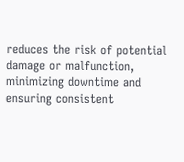reduces the risk of potential damage or malfunction, minimizing downtime and ensuring consistent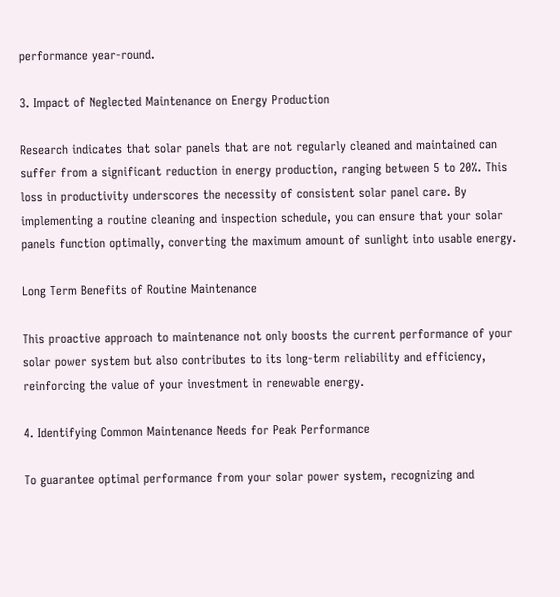performance year-round.

3. Impact of Neglected Maintenance on Energy Production

Research indicates that solar panels that are not regularly cleaned and maintained can suffer from a significant reduction in energy production, ranging between 5 to 20%. This loss in productivity underscores the necessity of consistent solar panel care. By implementing a routine cleaning and inspection schedule, you can ensure that your solar panels function optimally, converting the maximum amount of sunlight into usable energy.

Long Term Benefits of Routine Maintenance

This proactive approach to maintenance not only boosts the current performance of your solar power system but also contributes to its long-term reliability and efficiency, reinforcing the value of your investment in renewable energy.

4. Identifying Common Maintenance Needs for Peak Performance

To guarantee optimal performance from your solar power system, recognizing and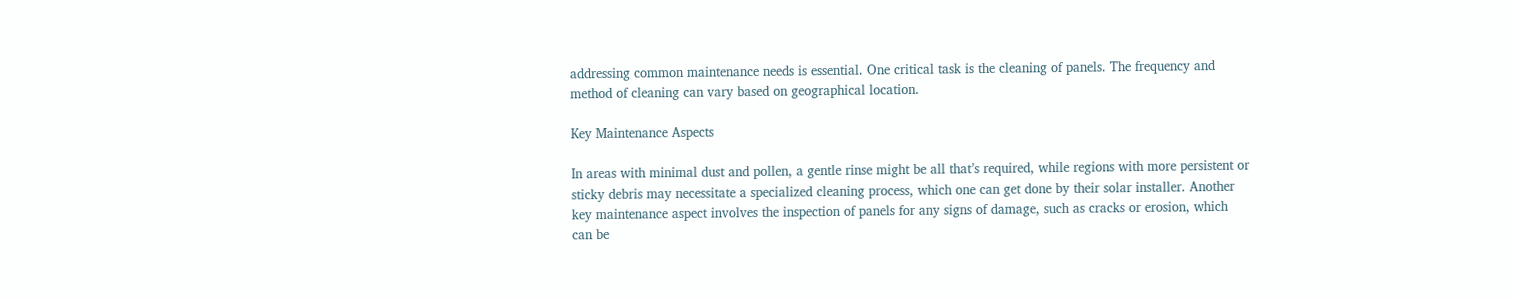addressing common maintenance needs is essential. One critical task is the cleaning of panels. The frequency and method of cleaning can vary based on geographical location.

Key Maintenance Aspects

In areas with minimal dust and pollen, a gentle rinse might be all that’s required, while regions with more persistent or sticky debris may necessitate a specialized cleaning process, which one can get done by their solar installer. Another key maintenance aspect involves the inspection of panels for any signs of damage, such as cracks or erosion, which can be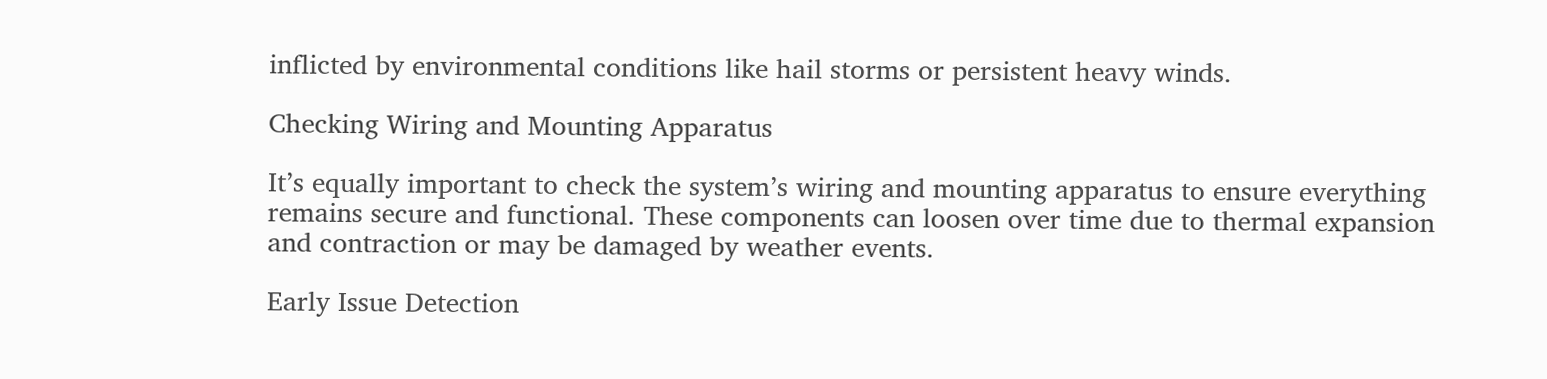inflicted by environmental conditions like hail storms or persistent heavy winds.

Checking Wiring and Mounting Apparatus

It’s equally important to check the system’s wiring and mounting apparatus to ensure everything remains secure and functional. These components can loosen over time due to thermal expansion and contraction or may be damaged by weather events.

Early Issue Detection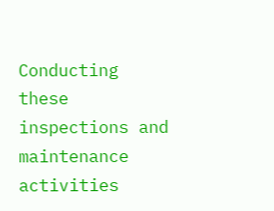Conducting these inspections and maintenance activities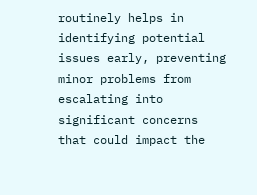routinely helps in identifying potential issues early, preventing minor problems from escalating into significant concerns that could impact the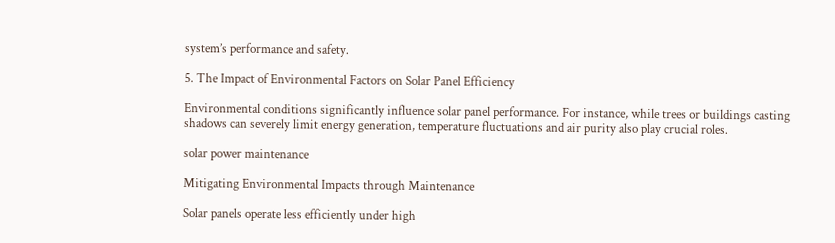system’s performance and safety.

5. The Impact of Environmental Factors on Solar Panel Efficiency

Environmental conditions significantly influence solar panel performance. For instance, while trees or buildings casting shadows can severely limit energy generation, temperature fluctuations and air purity also play crucial roles.

solar power maintenance

Mitigating Environmental Impacts through Maintenance

Solar panels operate less efficiently under high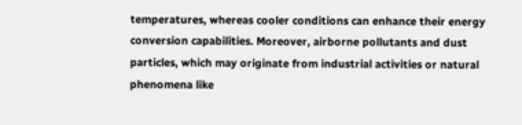temperatures, whereas cooler conditions can enhance their energy conversion capabilities. Moreover, airborne pollutants and dust particles, which may originate from industrial activities or natural phenomena like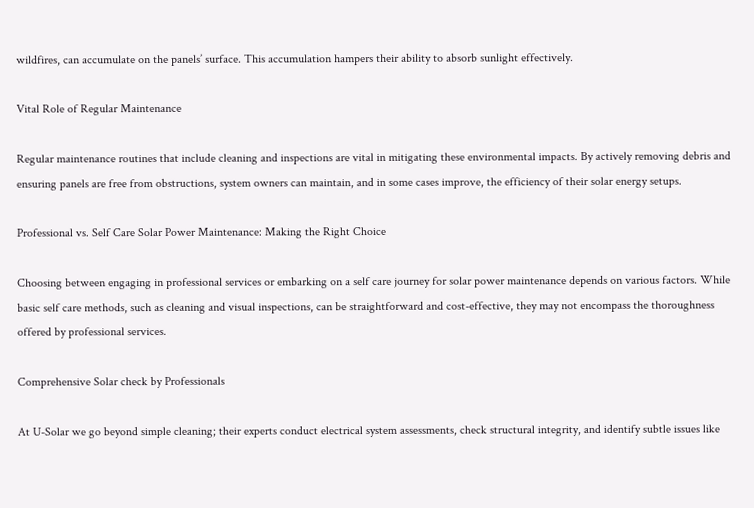wildfires, can accumulate on the panels’ surface. This accumulation hampers their ability to absorb sunlight effectively.

Vital Role of Regular Maintenance

Regular maintenance routines that include cleaning and inspections are vital in mitigating these environmental impacts. By actively removing debris and ensuring panels are free from obstructions, system owners can maintain, and in some cases improve, the efficiency of their solar energy setups.

Professional vs. Self Care Solar Power Maintenance: Making the Right Choice

Choosing between engaging in professional services or embarking on a self care journey for solar power maintenance depends on various factors. While basic self care methods, such as cleaning and visual inspections, can be straightforward and cost-effective, they may not encompass the thoroughness offered by professional services.

Comprehensive Solar check by Professionals

At U-Solar we go beyond simple cleaning; their experts conduct electrical system assessments, check structural integrity, and identify subtle issues like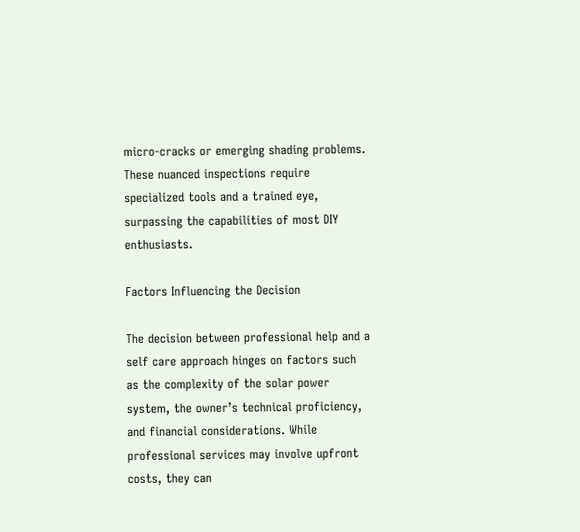micro-cracks or emerging shading problems. These nuanced inspections require specialized tools and a trained eye, surpassing the capabilities of most DIY enthusiasts.

Factors Influencing the Decision

The decision between professional help and a self care approach hinges on factors such as the complexity of the solar power system, the owner’s technical proficiency, and financial considerations. While professional services may involve upfront costs, they can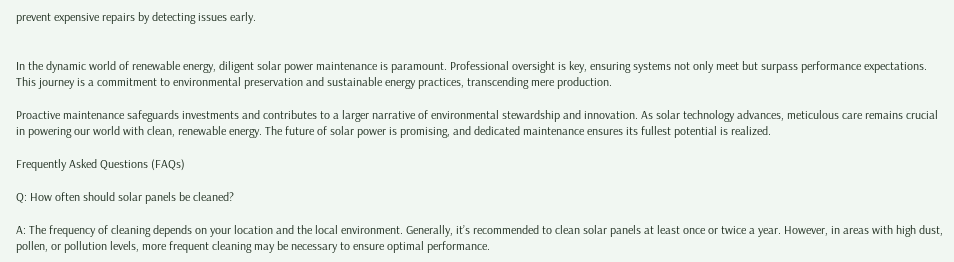prevent expensive repairs by detecting issues early.


In the dynamic world of renewable energy, diligent solar power maintenance is paramount. Professional oversight is key, ensuring systems not only meet but surpass performance expectations. This journey is a commitment to environmental preservation and sustainable energy practices, transcending mere production.

Proactive maintenance safeguards investments and contributes to a larger narrative of environmental stewardship and innovation. As solar technology advances, meticulous care remains crucial in powering our world with clean, renewable energy. The future of solar power is promising, and dedicated maintenance ensures its fullest potential is realized.

Frequently Asked Questions (FAQs)

Q: How often should solar panels be cleaned?

A: The frequency of cleaning depends on your location and the local environment. Generally, it’s recommended to clean solar panels at least once or twice a year. However, in areas with high dust, pollen, or pollution levels, more frequent cleaning may be necessary to ensure optimal performance.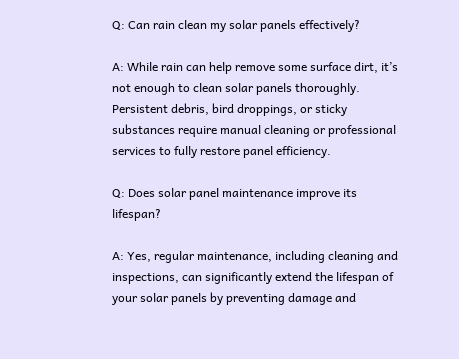Q: Can rain clean my solar panels effectively?

A: While rain can help remove some surface dirt, it’s not enough to clean solar panels thoroughly. Persistent debris, bird droppings, or sticky substances require manual cleaning or professional services to fully restore panel efficiency.

Q: Does solar panel maintenance improve its lifespan?

A: Yes, regular maintenance, including cleaning and inspections, can significantly extend the lifespan of your solar panels by preventing damage and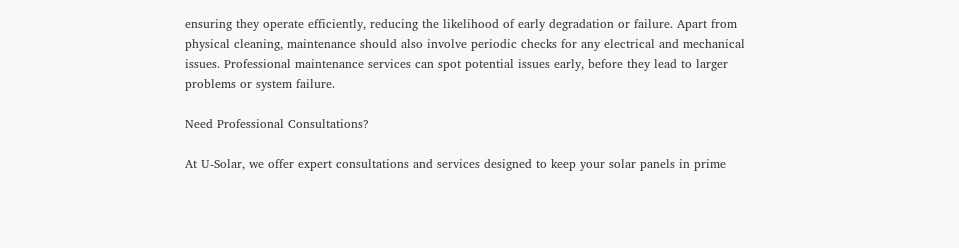ensuring they operate efficiently, reducing the likelihood of early degradation or failure. Apart from physical cleaning, maintenance should also involve periodic checks for any electrical and mechanical issues. Professional maintenance services can spot potential issues early, before they lead to larger problems or system failure.

Need Professional Consultations?

At U-Solar, we offer expert consultations and services designed to keep your solar panels in prime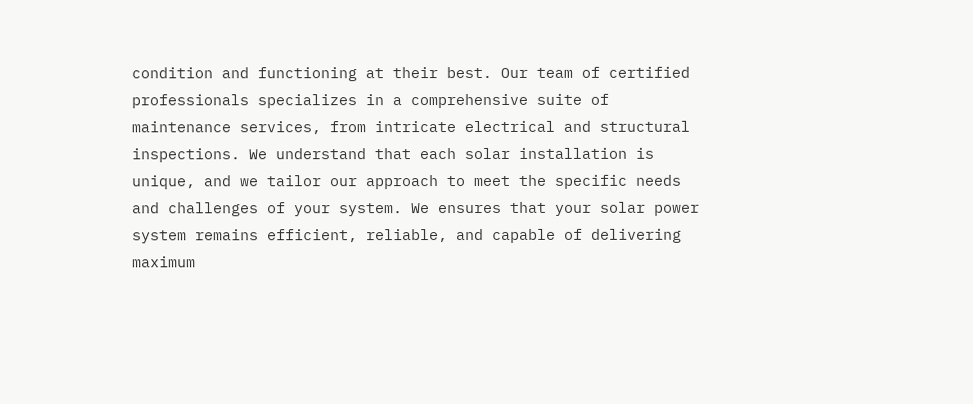condition and functioning at their best. Our team of certified professionals specializes in a comprehensive suite of maintenance services, from intricate electrical and structural inspections. We understand that each solar installation is unique, and we tailor our approach to meet the specific needs and challenges of your system. We ensures that your solar power system remains efficient, reliable, and capable of delivering maximum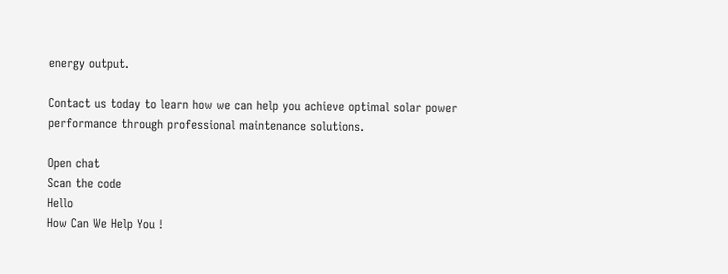energy output.

Contact us today to learn how we can help you achieve optimal solar power performance through professional maintenance solutions.

Open chat
Scan the code
Hello
How Can We Help You !